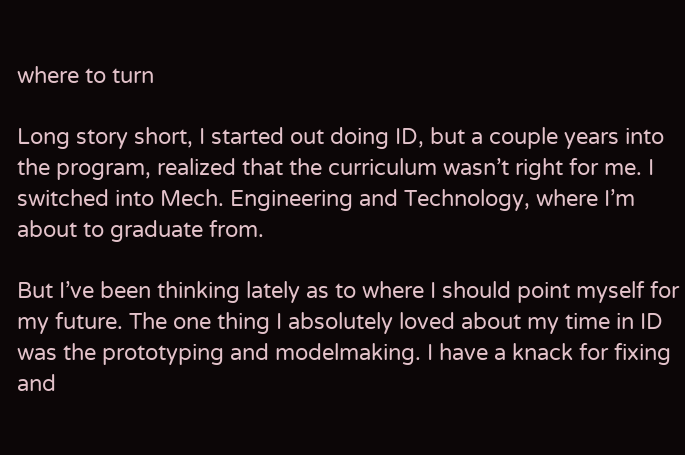where to turn

Long story short, I started out doing ID, but a couple years into the program, realized that the curriculum wasn’t right for me. I switched into Mech. Engineering and Technology, where I’m about to graduate from.

But I’ve been thinking lately as to where I should point myself for my future. The one thing I absolutely loved about my time in ID was the prototyping and modelmaking. I have a knack for fixing and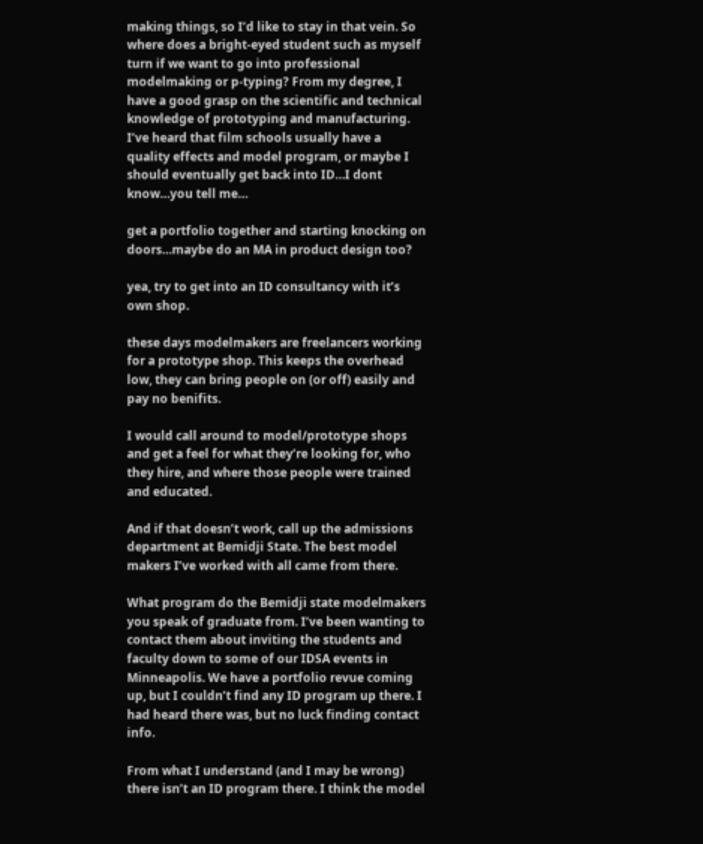making things, so I’d like to stay in that vein. So where does a bright-eyed student such as myself turn if we want to go into professional modelmaking or p-typing? From my degree, I have a good grasp on the scientific and technical knowledge of prototyping and manufacturing. I’ve heard that film schools usually have a quality effects and model program, or maybe I should eventually get back into ID…I dont know…you tell me…

get a portfolio together and starting knocking on doors…maybe do an MA in product design too?

yea, try to get into an ID consultancy with it’s own shop.

these days modelmakers are freelancers working for a prototype shop. This keeps the overhead low, they can bring people on (or off) easily and pay no benifits.

I would call around to model/prototype shops and get a feel for what they’re looking for, who they hire, and where those people were trained and educated.

And if that doesn’t work, call up the admissions department at Bemidji State. The best model makers I’ve worked with all came from there.

What program do the Bemidji state modelmakers you speak of graduate from. I’ve been wanting to contact them about inviting the students and faculty down to some of our IDSA events in Minneapolis. We have a portfolio revue coming up, but I couldn’t find any ID program up there. I had heard there was, but no luck finding contact info.

From what I understand (and I may be wrong) there isn’t an ID program there. I think the model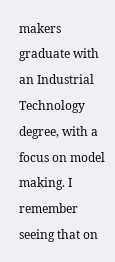makers graduate with an Industrial Technology degree, with a focus on model making. I remember seeing that on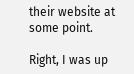their website at some point.

Right, I was up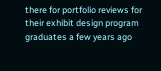there for portfolio reviews for their exhibit design program graduates a few years ago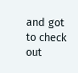and got to check out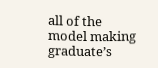all of the model making graduate’s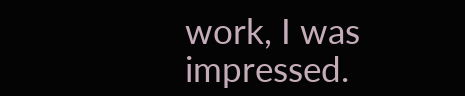work, I was impressed.